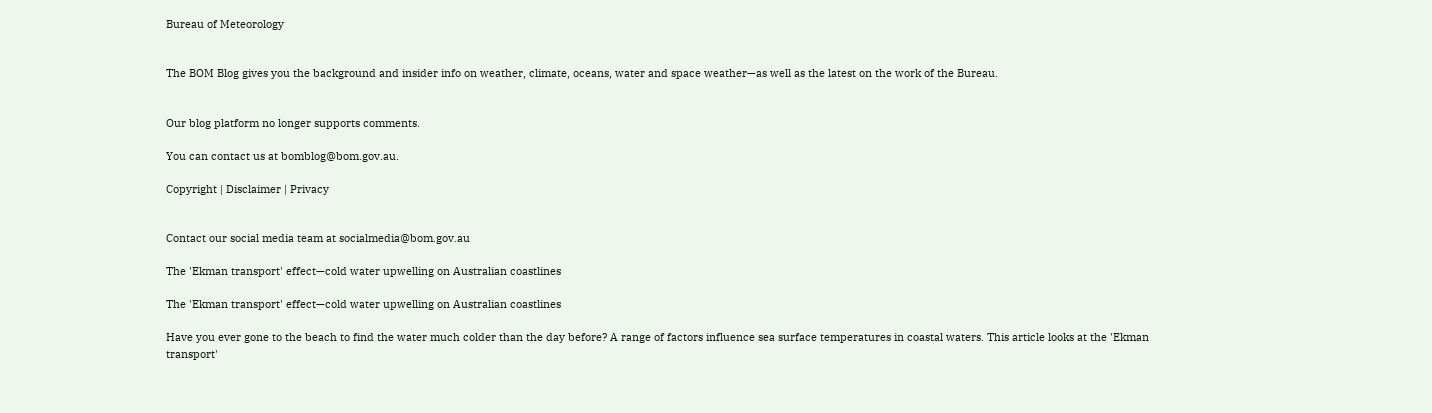Bureau of Meteorology


The BOM Blog gives you the background and insider info on weather, climate, oceans, water and space weather—as well as the latest on the work of the Bureau.


Our blog platform no longer supports comments.

You can contact us at bomblog@bom.gov.au.

Copyright | Disclaimer | Privacy


Contact our social media team at socialmedia@bom.gov.au

The 'Ekman transport' effect—cold water upwelling on Australian coastlines

The 'Ekman transport' effect—cold water upwelling on Australian coastlines

Have you ever gone to the beach to find the water much colder than the day before? A range of factors influence sea surface temperatures in coastal waters. This article looks at the 'Ekman transport'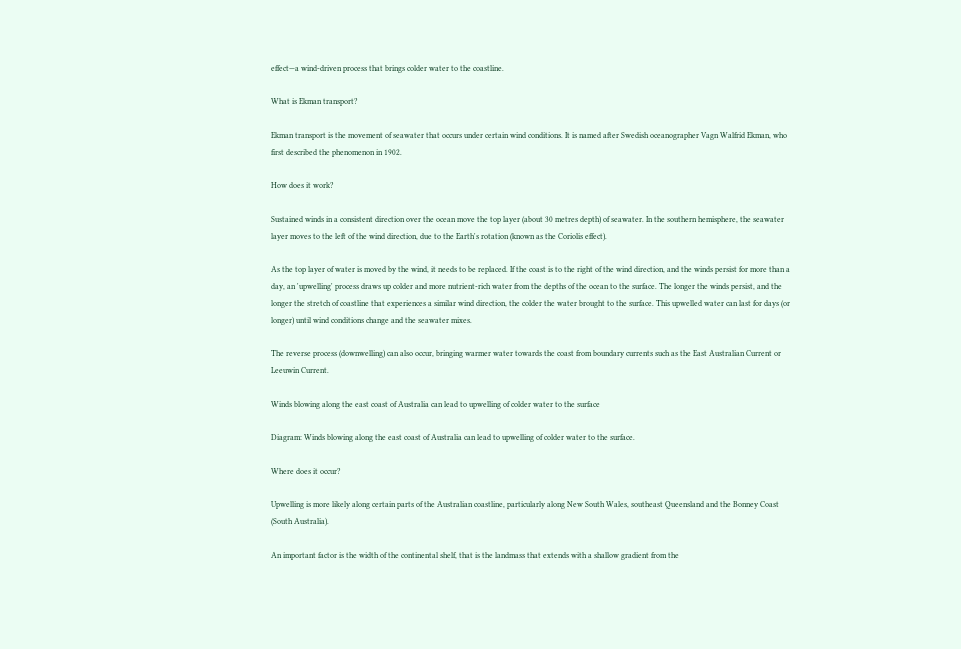effect—a wind-driven process that brings colder water to the coastline.

What is Ekman transport?

Ekman transport is the movement of seawater that occurs under certain wind conditions. It is named after Swedish oceanographer Vagn Walfrid Ekman, who first described the phenomenon in 1902.

How does it work?

Sustained winds in a consistent direction over the ocean move the top layer (about 30 metres depth) of seawater. In the southern hemisphere, the seawater layer moves to the left of the wind direction, due to the Earth's rotation (known as the Coriolis effect).

As the top layer of water is moved by the wind, it needs to be replaced. If the coast is to the right of the wind direction, and the winds persist for more than a day, an 'upwelling' process draws up colder and more nutrient-rich water from the depths of the ocean to the surface. The longer the winds persist, and the longer the stretch of coastline that experiences a similar wind direction, the colder the water brought to the surface. This upwelled water can last for days (or longer) until wind conditions change and the seawater mixes.

The reverse process (downwelling) can also occur, bringing warmer water towards the coast from boundary currents such as the East Australian Current or Leeuwin Current.

Winds blowing along the east coast of Australia can lead to upwelling of colder water to the surface

Diagram: Winds blowing along the east coast of Australia can lead to upwelling of colder water to the surface.

Where does it occur?

Upwelling is more likely along certain parts of the Australian coastline, particularly along New South Wales, southeast Queensland and the Bonney Coast (South Australia).

An important factor is the width of the continental shelf, that is the landmass that extends with a shallow gradient from the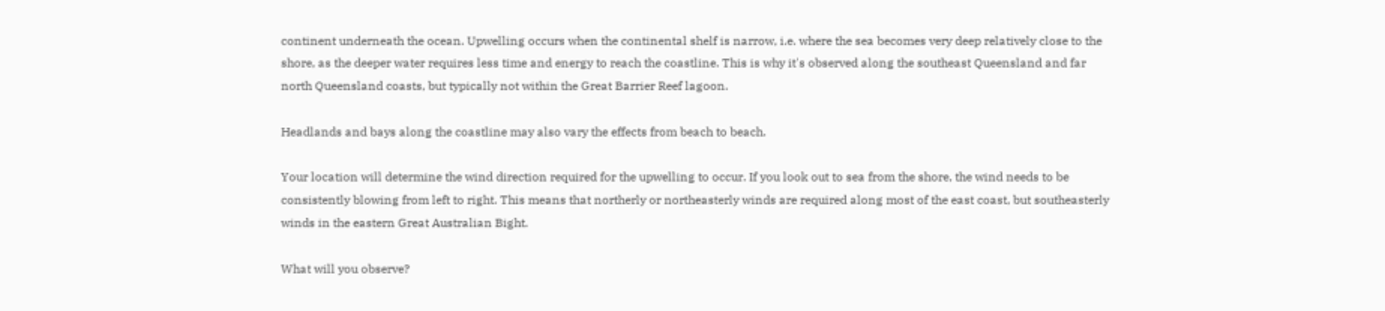continent underneath the ocean. Upwelling occurs when the continental shelf is narrow, i.e. where the sea becomes very deep relatively close to the shore, as the deeper water requires less time and energy to reach the coastline. This is why it's observed along the southeast Queensland and far north Queensland coasts, but typically not within the Great Barrier Reef lagoon.

Headlands and bays along the coastline may also vary the effects from beach to beach.

Your location will determine the wind direction required for the upwelling to occur. If you look out to sea from the shore, the wind needs to be consistently blowing from left to right. This means that northerly or northeasterly winds are required along most of the east coast, but southeasterly winds in the eastern Great Australian Bight.

What will you observe?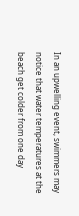In an upwelling event, swimmers may notice that water temperatures at the beach get colder from one day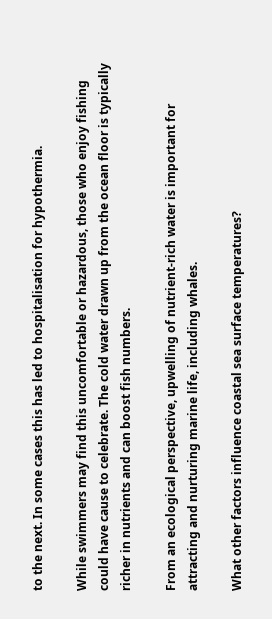to the next. In some cases this has led to hospitalisation for hypothermia.

While swimmers may find this uncomfortable or hazardous, those who enjoy fishing could have cause to celebrate. The cold water drawn up from the ocean floor is typically richer in nutrients and can boost fish numbers.

From an ecological perspective, upwelling of nutrient-rich water is important for attracting and nurturing marine life, including whales.

What other factors influence coastal sea surface temperatures?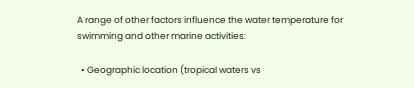A range of other factors influence the water temperature for swimming and other marine activities:

  • Geographic location (tropical waters vs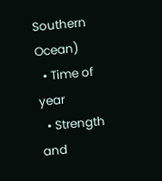Southern Ocean)
  • Time of year
  • Strength and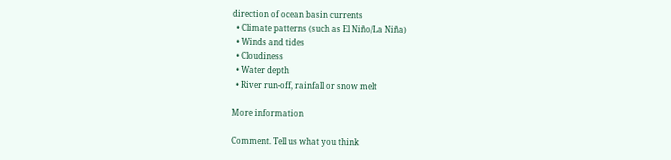direction of ocean basin currents
  • Climate patterns (such as El Niño/La Niña)
  • Winds and tides
  • Cloudiness
  • Water depth
  • River run-off, rainfall or snow melt

More information

Comment. Tell us what you think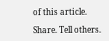of this article.

Share. Tell others.